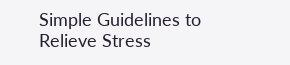Simple Guidelines to Relieve Stress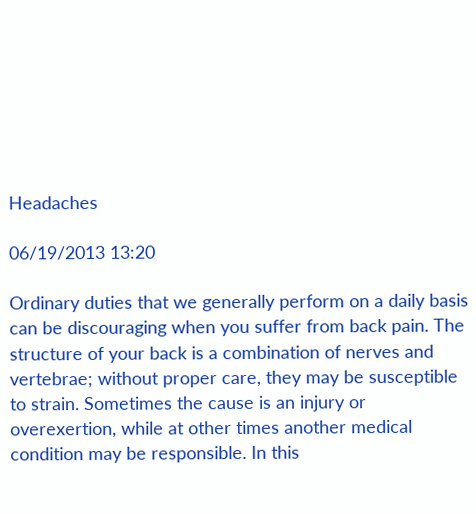Headaches

06/19/2013 13:20

Ordinary duties that we generally perform on a daily basis can be discouraging when you suffer from back pain. The structure of your back is a combination of nerves and vertebrae; without proper care, they may be susceptible to strain. Sometimes the cause is an injury or overexertion, while at other times another medical condition may be responsible. In this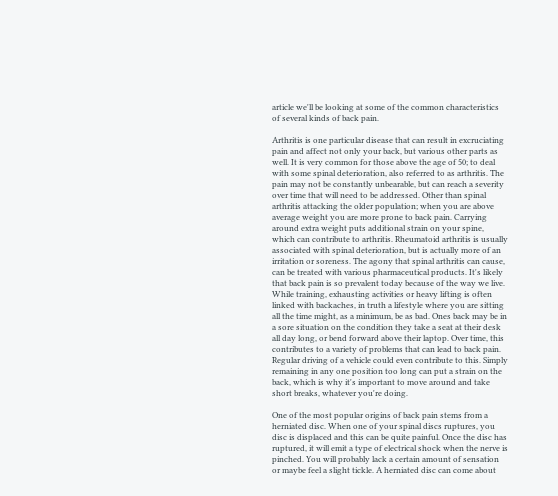article we'll be looking at some of the common characteristics of several kinds of back pain.

Arthritis is one particular disease that can result in excruciating pain and affect not only your back, but various other parts as well. It is very common for those above the age of 50; to deal with some spinal deterioration, also referred to as arthritis. The pain may not be constantly unbearable, but can reach a severity over time that will need to be addressed. Other than spinal arthritis attacking the older population; when you are above average weight you are more prone to back pain. Carrying around extra weight puts additional strain on your spine, which can contribute to arthritis. Rheumatoid arthritis is usually associated with spinal deterioration, but is actually more of an irritation or soreness. The agony that spinal arthritis can cause, can be treated with various pharmaceutical products. It's likely that back pain is so prevalent today because of the way we live. While training, exhausting activities or heavy lifting is often linked with backaches, in truth a lifestyle where you are sitting all the time might, as a minimum, be as bad. Ones back may be in a sore situation on the condition they take a seat at their desk all day long, or bend forward above their laptop. Over time, this contributes to a variety of problems that can lead to back pain. Regular driving of a vehicle could even contribute to this. Simply remaining in any one position too long can put a strain on the back, which is why it's important to move around and take short breaks, whatever you're doing.

One of the most popular origins of back pain stems from a herniated disc. When one of your spinal discs ruptures, you disc is displaced and this can be quite painful. Once the disc has ruptured, it will emit a type of electrical shock when the nerve is pinched. You will probably lack a certain amount of sensation or maybe feel a slight tickle. A herniated disc can come about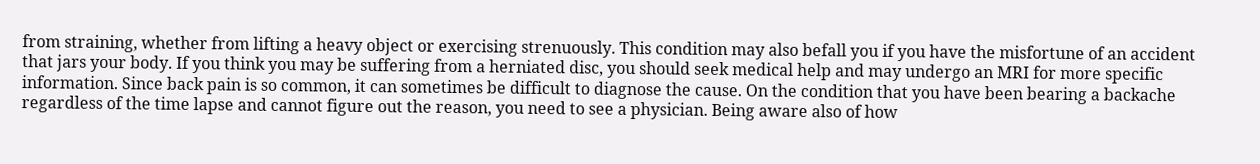from straining, whether from lifting a heavy object or exercising strenuously. This condition may also befall you if you have the misfortune of an accident that jars your body. If you think you may be suffering from a herniated disc, you should seek medical help and may undergo an MRI for more specific information. Since back pain is so common, it can sometimes be difficult to diagnose the cause. On the condition that you have been bearing a backache regardless of the time lapse and cannot figure out the reason, you need to see a physician. Being aware also of how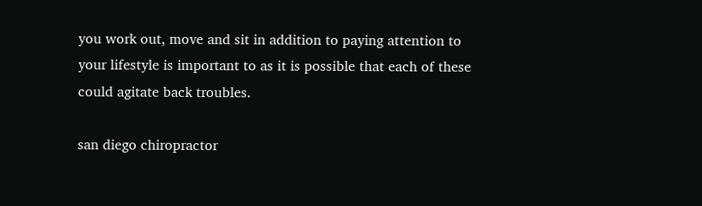you work out, move and sit in addition to paying attention to your lifestyle is important to as it is possible that each of these could agitate back troubles.

san diego chiropractor